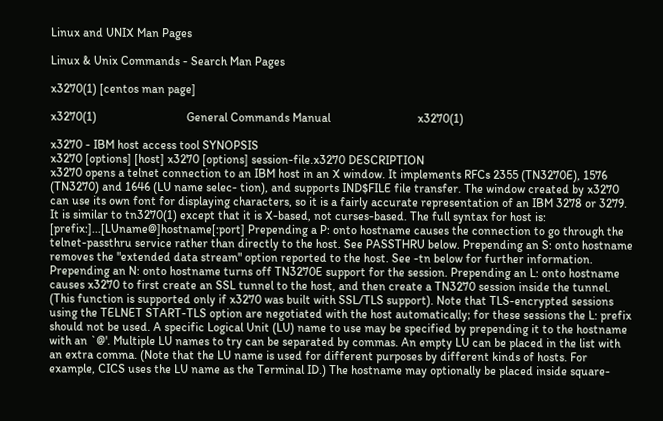Linux and UNIX Man Pages

Linux & Unix Commands - Search Man Pages

x3270(1) [centos man page]

x3270(1)                              General Commands Manual                             x3270(1)

x3270 - IBM host access tool SYNOPSIS
x3270 [options] [host] x3270 [options] session-file.x3270 DESCRIPTION
x3270 opens a telnet connection to an IBM host in an X window. It implements RFCs 2355 (TN3270E), 1576 (TN3270) and 1646 (LU name selec- tion), and supports IND$FILE file transfer. The window created by x3270 can use its own font for displaying characters, so it is a fairly accurate representation of an IBM 3278 or 3279. It is similar to tn3270(1) except that it is X-based, not curses-based. The full syntax for host is: [prefix:]...[LUname@]hostname[:port] Prepending a P: onto hostname causes the connection to go through the telnet-passthru service rather than directly to the host. See PASSTHRU below. Prepending an S: onto hostname removes the "extended data stream" option reported to the host. See -tn below for further information. Prepending an N: onto hostname turns off TN3270E support for the session. Prepending an L: onto hostname causes x3270 to first create an SSL tunnel to the host, and then create a TN3270 session inside the tunnel. (This function is supported only if x3270 was built with SSL/TLS support). Note that TLS-encrypted sessions using the TELNET START-TLS option are negotiated with the host automatically; for these sessions the L: prefix should not be used. A specific Logical Unit (LU) name to use may be specified by prepending it to the hostname with an `@'. Multiple LU names to try can be separated by commas. An empty LU can be placed in the list with an extra comma. (Note that the LU name is used for different purposes by different kinds of hosts. For example, CICS uses the LU name as the Terminal ID.) The hostname may optionally be placed inside square-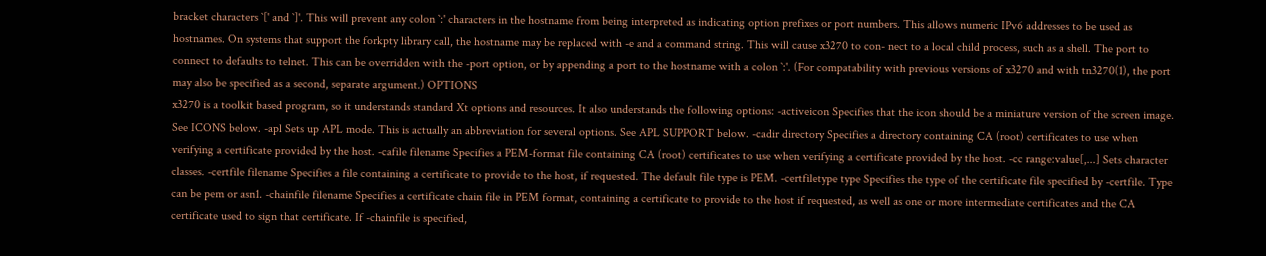bracket characters `[' and `]'. This will prevent any colon `:' characters in the hostname from being interpreted as indicating option prefixes or port numbers. This allows numeric IPv6 addresses to be used as hostnames. On systems that support the forkpty library call, the hostname may be replaced with -e and a command string. This will cause x3270 to con- nect to a local child process, such as a shell. The port to connect to defaults to telnet. This can be overridden with the -port option, or by appending a port to the hostname with a colon `:'. (For compatability with previous versions of x3270 and with tn3270(1), the port may also be specified as a second, separate argument.) OPTIONS
x3270 is a toolkit based program, so it understands standard Xt options and resources. It also understands the following options: -activeicon Specifies that the icon should be a miniature version of the screen image. See ICONS below. -apl Sets up APL mode. This is actually an abbreviation for several options. See APL SUPPORT below. -cadir directory Specifies a directory containing CA (root) certificates to use when verifying a certificate provided by the host. -cafile filename Specifies a PEM-format file containing CA (root) certificates to use when verifying a certificate provided by the host. -cc range:value[,...] Sets character classes. -certfile filename Specifies a file containing a certificate to provide to the host, if requested. The default file type is PEM. -certfiletype type Specifies the type of the certificate file specified by -certfile. Type can be pem or asn1. -chainfile filename Specifies a certificate chain file in PEM format, containing a certificate to provide to the host if requested, as well as one or more intermediate certificates and the CA certificate used to sign that certificate. If -chainfile is specified,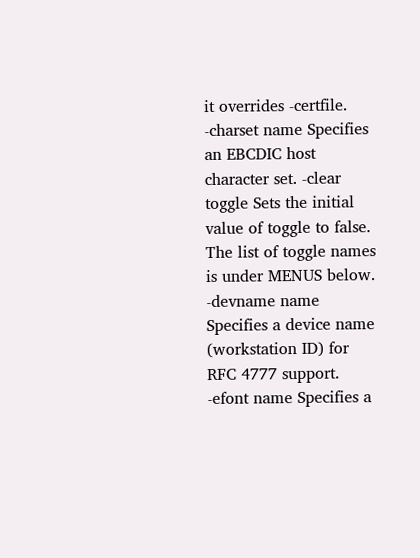it overrides -certfile. -charset name Specifies an EBCDIC host character set. -clear toggle Sets the initial value of toggle to false. The list of toggle names is under MENUS below. -devname name Specifies a device name (workstation ID) for RFC 4777 support. -efont name Specifies a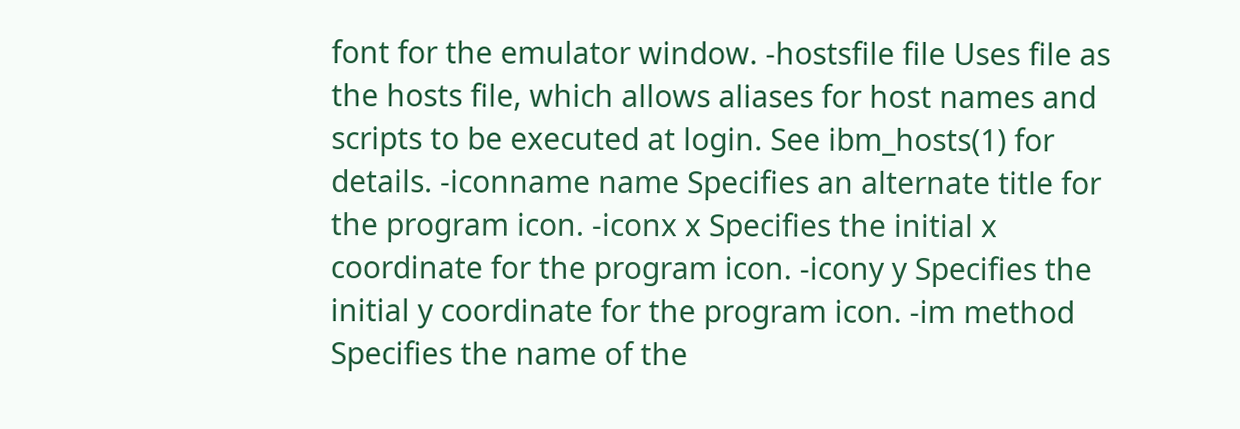font for the emulator window. -hostsfile file Uses file as the hosts file, which allows aliases for host names and scripts to be executed at login. See ibm_hosts(1) for details. -iconname name Specifies an alternate title for the program icon. -iconx x Specifies the initial x coordinate for the program icon. -icony y Specifies the initial y coordinate for the program icon. -im method Specifies the name of the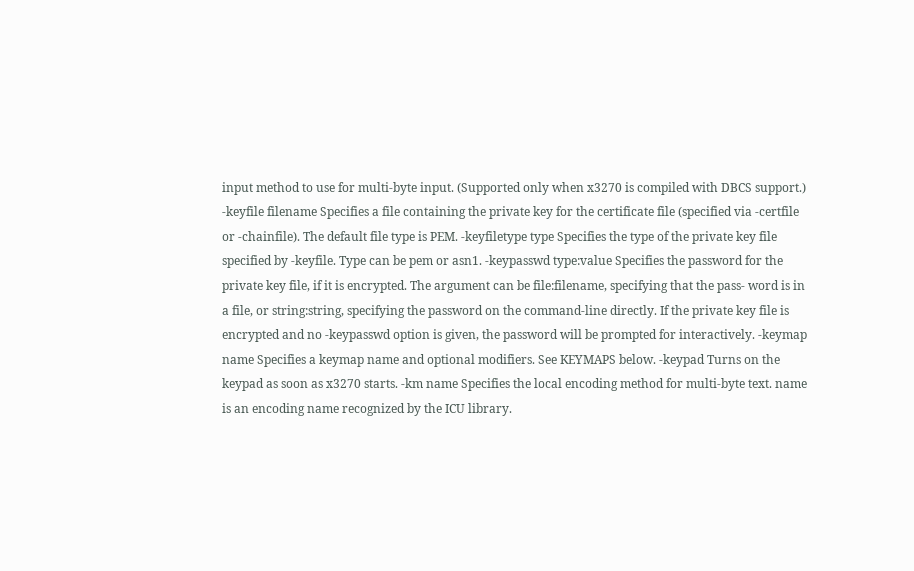input method to use for multi-byte input. (Supported only when x3270 is compiled with DBCS support.) -keyfile filename Specifies a file containing the private key for the certificate file (specified via -certfile or -chainfile). The default file type is PEM. -keyfiletype type Specifies the type of the private key file specified by -keyfile. Type can be pem or asn1. -keypasswd type:value Specifies the password for the private key file, if it is encrypted. The argument can be file:filename, specifying that the pass- word is in a file, or string:string, specifying the password on the command-line directly. If the private key file is encrypted and no -keypasswd option is given, the password will be prompted for interactively. -keymap name Specifies a keymap name and optional modifiers. See KEYMAPS below. -keypad Turns on the keypad as soon as x3270 starts. -km name Specifies the local encoding method for multi-byte text. name is an encoding name recognized by the ICU library.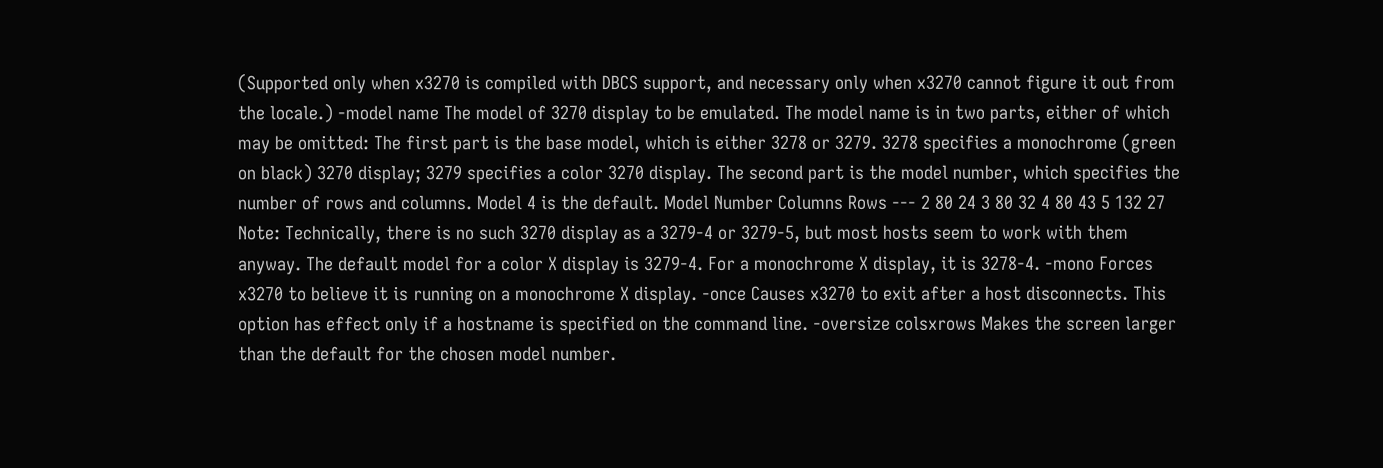(Supported only when x3270 is compiled with DBCS support, and necessary only when x3270 cannot figure it out from the locale.) -model name The model of 3270 display to be emulated. The model name is in two parts, either of which may be omitted: The first part is the base model, which is either 3278 or 3279. 3278 specifies a monochrome (green on black) 3270 display; 3279 specifies a color 3270 display. The second part is the model number, which specifies the number of rows and columns. Model 4 is the default. Model Number Columns Rows --- 2 80 24 3 80 32 4 80 43 5 132 27 Note: Technically, there is no such 3270 display as a 3279-4 or 3279-5, but most hosts seem to work with them anyway. The default model for a color X display is 3279-4. For a monochrome X display, it is 3278-4. -mono Forces x3270 to believe it is running on a monochrome X display. -once Causes x3270 to exit after a host disconnects. This option has effect only if a hostname is specified on the command line. -oversize colsxrows Makes the screen larger than the default for the chosen model number.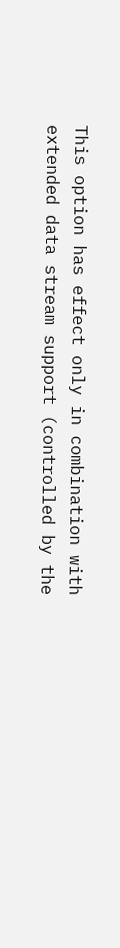This option has effect only in combination with extended data stream support (controlled by the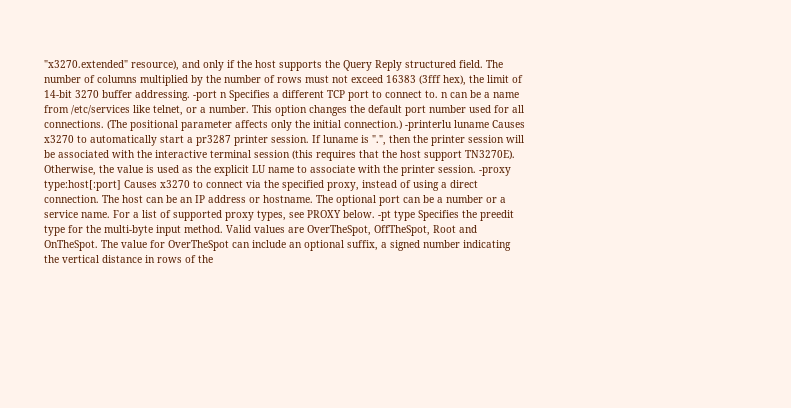"x3270.extended" resource), and only if the host supports the Query Reply structured field. The number of columns multiplied by the number of rows must not exceed 16383 (3fff hex), the limit of 14-bit 3270 buffer addressing. -port n Specifies a different TCP port to connect to. n can be a name from /etc/services like telnet, or a number. This option changes the default port number used for all connections. (The positional parameter affects only the initial connection.) -printerlu luname Causes x3270 to automatically start a pr3287 printer session. If luname is ".", then the printer session will be associated with the interactive terminal session (this requires that the host support TN3270E). Otherwise, the value is used as the explicit LU name to associate with the printer session. -proxy type:host[:port] Causes x3270 to connect via the specified proxy, instead of using a direct connection. The host can be an IP address or hostname. The optional port can be a number or a service name. For a list of supported proxy types, see PROXY below. -pt type Specifies the preedit type for the multi-byte input method. Valid values are OverTheSpot, OffTheSpot, Root and OnTheSpot. The value for OverTheSpot can include an optional suffix, a signed number indicating the vertical distance in rows of the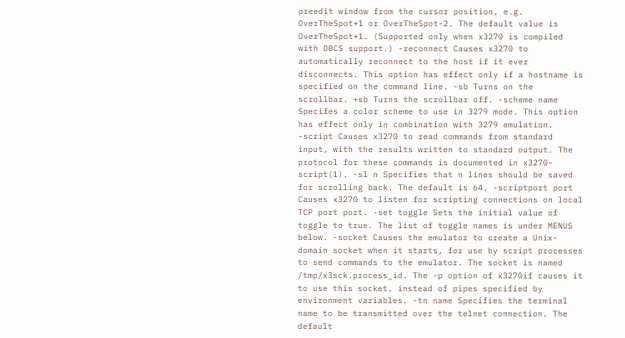preedit window from the cursor position, e.g. OverTheSpot+1 or OverTheSpot-2. The default value is OverTheSpot+1. (Supported only when x3270 is compiled with DBCS support.) -reconnect Causes x3270 to automatically reconnect to the host if it ever disconnects. This option has effect only if a hostname is specified on the command line. -sb Turns on the scrollbar. +sb Turns the scrollbar off. -scheme name Specifes a color scheme to use in 3279 mode. This option has effect only in combination with 3279 emulation. -script Causes x3270 to read commands from standard input, with the results written to standard output. The protocol for these commands is documented in x3270-script(1). -sl n Specifies that n lines should be saved for scrolling back. The default is 64. -scriptport port Causes x3270 to listen for scripting connections on local TCP port port. -set toggle Sets the initial value of toggle to true. The list of toggle names is under MENUS below. -socket Causes the emulator to create a Unix-domain socket when it starts, for use by script processes to send commands to the emulator. The socket is named /tmp/x3sck.process_id. The -p option of x3270if causes it to use this socket, instead of pipes specified by environment variables. -tn name Specifies the terminal name to be transmitted over the telnet connection. The default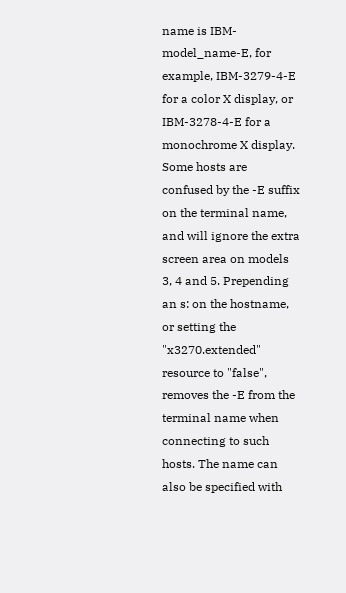name is IBM-model_name-E, for example, IBM-3279-4-E for a color X display, or IBM-3278-4-E for a monochrome X display. Some hosts are confused by the -E suffix on the terminal name, and will ignore the extra screen area on models 3, 4 and 5. Prepending an s: on the hostname, or setting the "x3270.extended" resource to "false", removes the -E from the terminal name when connecting to such hosts. The name can also be specified with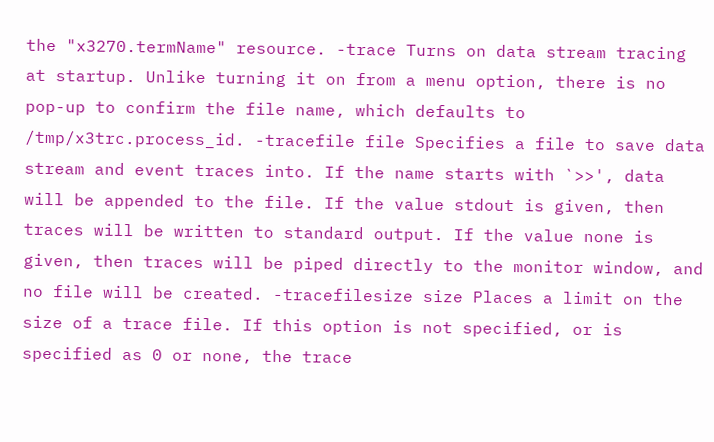the "x3270.termName" resource. -trace Turns on data stream tracing at startup. Unlike turning it on from a menu option, there is no pop-up to confirm the file name, which defaults to /tmp/x3trc.process_id. -tracefile file Specifies a file to save data stream and event traces into. If the name starts with `>>', data will be appended to the file. If the value stdout is given, then traces will be written to standard output. If the value none is given, then traces will be piped directly to the monitor window, and no file will be created. -tracefilesize size Places a limit on the size of a trace file. If this option is not specified, or is specified as 0 or none, the trace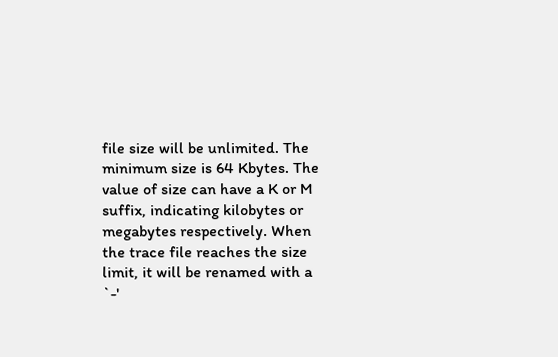file size will be unlimited. The minimum size is 64 Kbytes. The value of size can have a K or M suffix, indicating kilobytes or megabytes respectively. When the trace file reaches the size limit, it will be renamed with a `-'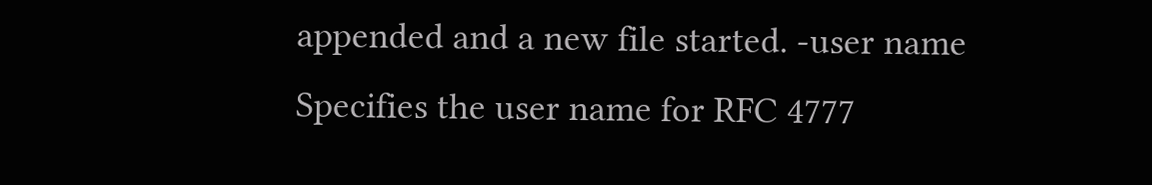appended and a new file started. -user name Specifies the user name for RFC 4777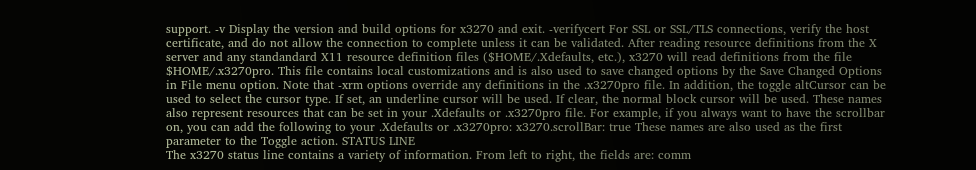support. -v Display the version and build options for x3270 and exit. -verifycert For SSL or SSL/TLS connections, verify the host certificate, and do not allow the connection to complete unless it can be validated. After reading resource definitions from the X server and any standandard X11 resource definition files ($HOME/.Xdefaults, etc.), x3270 will read definitions from the file $HOME/.x3270pro. This file contains local customizations and is also used to save changed options by the Save Changed Options in File menu option. Note that -xrm options override any definitions in the .x3270pro file. In addition, the toggle altCursor can be used to select the cursor type. If set, an underline cursor will be used. If clear, the normal block cursor will be used. These names also represent resources that can be set in your .Xdefaults or .x3270pro file. For example, if you always want to have the scrollbar on, you can add the following to your .Xdefaults or .x3270pro: x3270.scrollBar: true These names are also used as the first parameter to the Toggle action. STATUS LINE
The x3270 status line contains a variety of information. From left to right, the fields are: comm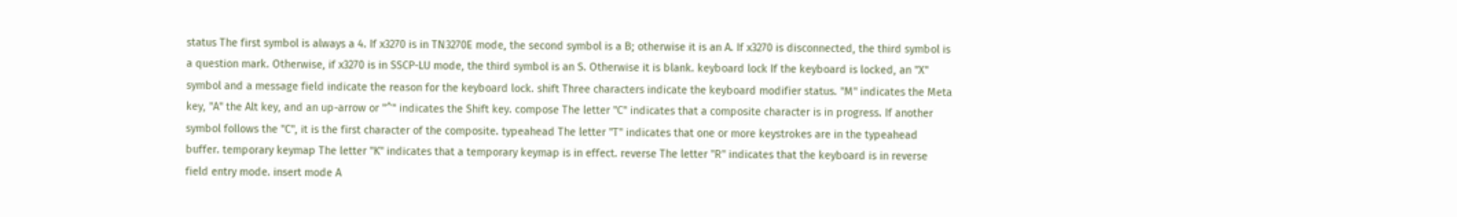status The first symbol is always a 4. If x3270 is in TN3270E mode, the second symbol is a B; otherwise it is an A. If x3270 is disconnected, the third symbol is a question mark. Otherwise, if x3270 is in SSCP-LU mode, the third symbol is an S. Otherwise it is blank. keyboard lock If the keyboard is locked, an "X" symbol and a message field indicate the reason for the keyboard lock. shift Three characters indicate the keyboard modifier status. "M" indicates the Meta key, "A" the Alt key, and an up-arrow or "^" indicates the Shift key. compose The letter "C" indicates that a composite character is in progress. If another symbol follows the "C", it is the first character of the composite. typeahead The letter "T" indicates that one or more keystrokes are in the typeahead buffer. temporary keymap The letter "K" indicates that a temporary keymap is in effect. reverse The letter "R" indicates that the keyboard is in reverse field entry mode. insert mode A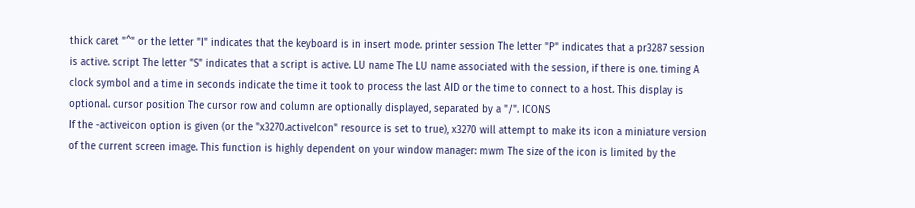thick caret "^" or the letter "I" indicates that the keyboard is in insert mode. printer session The letter "P" indicates that a pr3287 session is active. script The letter "S" indicates that a script is active. LU name The LU name associated with the session, if there is one. timing A clock symbol and a time in seconds indicate the time it took to process the last AID or the time to connect to a host. This display is optional. cursor position The cursor row and column are optionally displayed, separated by a "/". ICONS
If the -activeicon option is given (or the "x3270.activeIcon" resource is set to true), x3270 will attempt to make its icon a miniature version of the current screen image. This function is highly dependent on your window manager: mwm The size of the icon is limited by the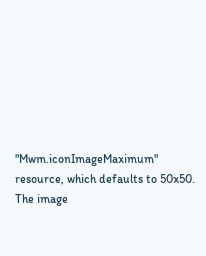"Mwm.iconImageMaximum" resource, which defaults to 50x50. The image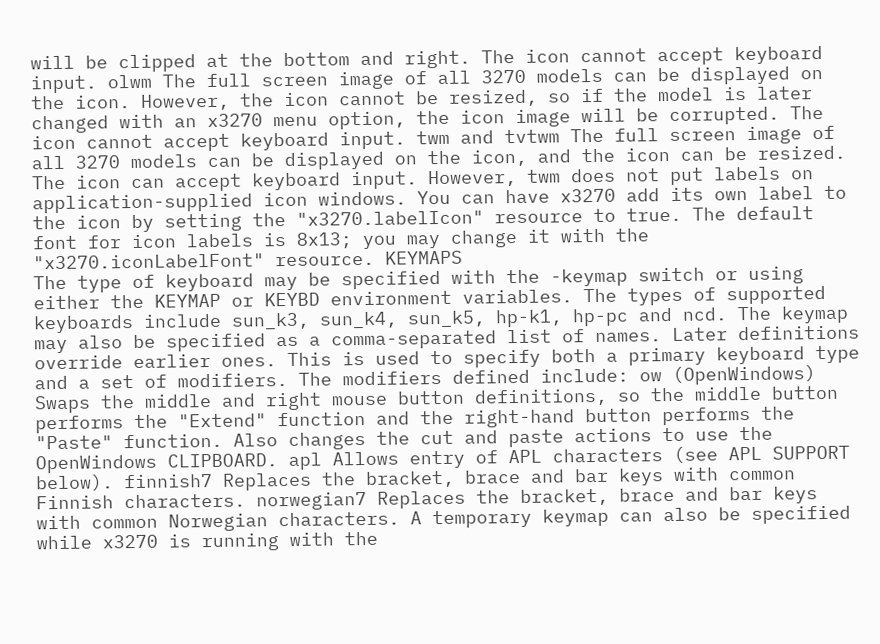will be clipped at the bottom and right. The icon cannot accept keyboard input. olwm The full screen image of all 3270 models can be displayed on the icon. However, the icon cannot be resized, so if the model is later changed with an x3270 menu option, the icon image will be corrupted. The icon cannot accept keyboard input. twm and tvtwm The full screen image of all 3270 models can be displayed on the icon, and the icon can be resized. The icon can accept keyboard input. However, twm does not put labels on application-supplied icon windows. You can have x3270 add its own label to the icon by setting the "x3270.labelIcon" resource to true. The default font for icon labels is 8x13; you may change it with the "x3270.iconLabelFont" resource. KEYMAPS
The type of keyboard may be specified with the -keymap switch or using either the KEYMAP or KEYBD environment variables. The types of supported keyboards include sun_k3, sun_k4, sun_k5, hp-k1, hp-pc and ncd. The keymap may also be specified as a comma-separated list of names. Later definitions override earlier ones. This is used to specify both a primary keyboard type and a set of modifiers. The modifiers defined include: ow (OpenWindows) Swaps the middle and right mouse button definitions, so the middle button performs the "Extend" function and the right-hand button performs the "Paste" function. Also changes the cut and paste actions to use the OpenWindows CLIPBOARD. apl Allows entry of APL characters (see APL SUPPORT below). finnish7 Replaces the bracket, brace and bar keys with common Finnish characters. norwegian7 Replaces the bracket, brace and bar keys with common Norwegian characters. A temporary keymap can also be specified while x3270 is running with the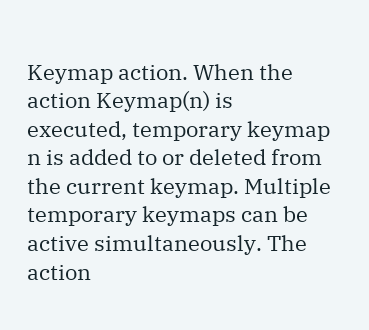Keymap action. When the action Keymap(n) is executed, temporary keymap n is added to or deleted from the current keymap. Multiple temporary keymaps can be active simultaneously. The action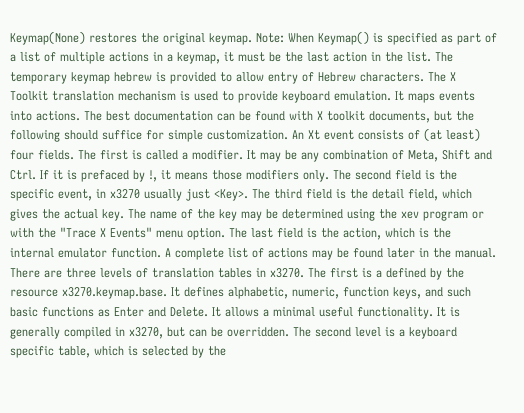Keymap(None) restores the original keymap. Note: When Keymap() is specified as part of a list of multiple actions in a keymap, it must be the last action in the list. The temporary keymap hebrew is provided to allow entry of Hebrew characters. The X Toolkit translation mechanism is used to provide keyboard emulation. It maps events into actions. The best documentation can be found with X toolkit documents, but the following should suffice for simple customization. An Xt event consists of (at least) four fields. The first is called a modifier. It may be any combination of Meta, Shift and Ctrl. If it is prefaced by !, it means those modifiers only. The second field is the specific event, in x3270 usually just <Key>. The third field is the detail field, which gives the actual key. The name of the key may be determined using the xev program or with the "Trace X Events" menu option. The last field is the action, which is the internal emulator function. A complete list of actions may be found later in the manual. There are three levels of translation tables in x3270. The first is a defined by the resource x3270.keymap.base. It defines alphabetic, numeric, function keys, and such basic functions as Enter and Delete. It allows a minimal useful functionality. It is generally compiled in x3270, but can be overridden. The second level is a keyboard specific table, which is selected by the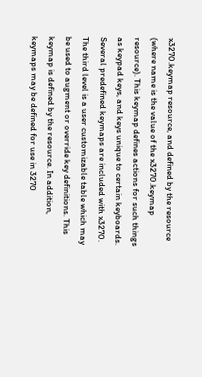x3270.keymap resource, and defined by the resource (where name is the value of the x3270.keymap resource). This keymap defines actions for such things as keypad keys, and keys unique to certain keyboards. Several predefined keymaps are included with x3270. The third level is a user customizable table which may be used to augment or override key definitions. This keymap is defined by the resource. In addition, keymaps may be defined for use in 3270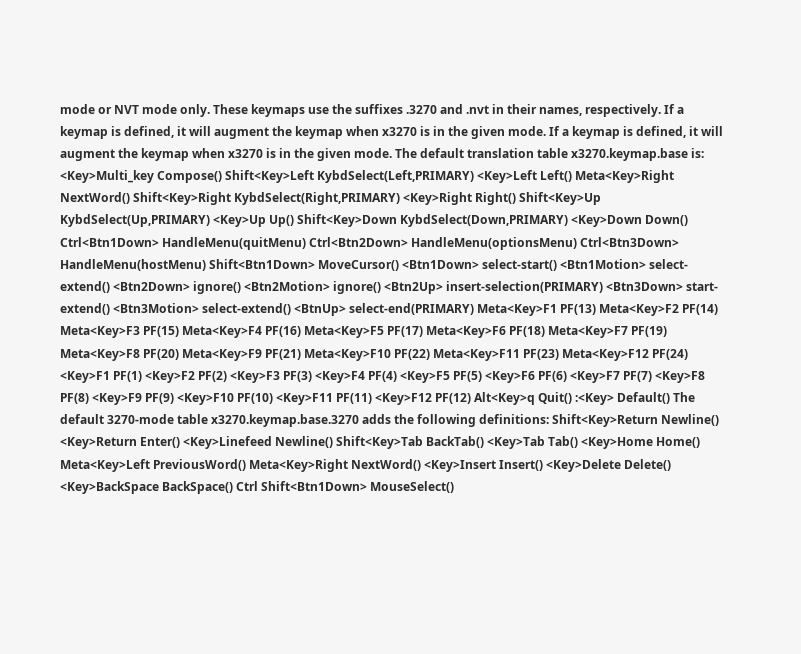mode or NVT mode only. These keymaps use the suffixes .3270 and .nvt in their names, respectively. If a keymap is defined, it will augment the keymap when x3270 is in the given mode. If a keymap is defined, it will augment the keymap when x3270 is in the given mode. The default translation table x3270.keymap.base is: <Key>Multi_key Compose() Shift<Key>Left KybdSelect(Left,PRIMARY) <Key>Left Left() Meta<Key>Right NextWord() Shift<Key>Right KybdSelect(Right,PRIMARY) <Key>Right Right() Shift<Key>Up KybdSelect(Up,PRIMARY) <Key>Up Up() Shift<Key>Down KybdSelect(Down,PRIMARY) <Key>Down Down() Ctrl<Btn1Down> HandleMenu(quitMenu) Ctrl<Btn2Down> HandleMenu(optionsMenu) Ctrl<Btn3Down> HandleMenu(hostMenu) Shift<Btn1Down> MoveCursor() <Btn1Down> select-start() <Btn1Motion> select-extend() <Btn2Down> ignore() <Btn2Motion> ignore() <Btn2Up> insert-selection(PRIMARY) <Btn3Down> start-extend() <Btn3Motion> select-extend() <BtnUp> select-end(PRIMARY) Meta<Key>F1 PF(13) Meta<Key>F2 PF(14) Meta<Key>F3 PF(15) Meta<Key>F4 PF(16) Meta<Key>F5 PF(17) Meta<Key>F6 PF(18) Meta<Key>F7 PF(19) Meta<Key>F8 PF(20) Meta<Key>F9 PF(21) Meta<Key>F10 PF(22) Meta<Key>F11 PF(23) Meta<Key>F12 PF(24) <Key>F1 PF(1) <Key>F2 PF(2) <Key>F3 PF(3) <Key>F4 PF(4) <Key>F5 PF(5) <Key>F6 PF(6) <Key>F7 PF(7) <Key>F8 PF(8) <Key>F9 PF(9) <Key>F10 PF(10) <Key>F11 PF(11) <Key>F12 PF(12) Alt<Key>q Quit() :<Key> Default() The default 3270-mode table x3270.keymap.base.3270 adds the following definitions: Shift<Key>Return Newline() <Key>Return Enter() <Key>Linefeed Newline() Shift<Key>Tab BackTab() <Key>Tab Tab() <Key>Home Home() Meta<Key>Left PreviousWord() Meta<Key>Right NextWord() <Key>Insert Insert() <Key>Delete Delete() <Key>BackSpace BackSpace() Ctrl Shift<Btn1Down> MouseSelect()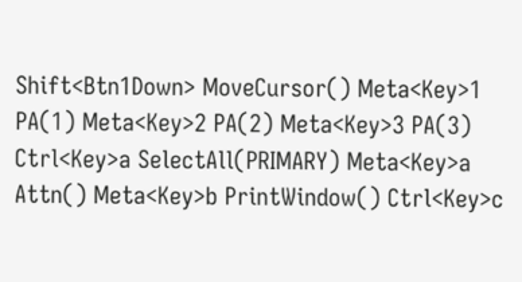Shift<Btn1Down> MoveCursor() Meta<Key>1 PA(1) Meta<Key>2 PA(2) Meta<Key>3 PA(3) Ctrl<Key>a SelectAll(PRIMARY) Meta<Key>a Attn() Meta<Key>b PrintWindow() Ctrl<Key>c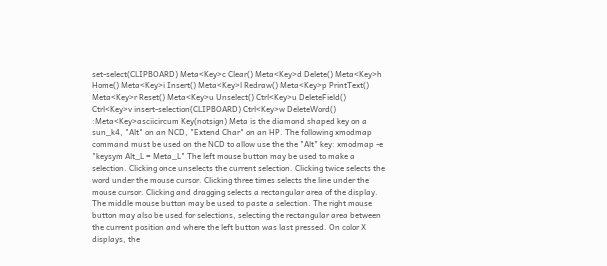set-select(CLIPBOARD) Meta<Key>c Clear() Meta<Key>d Delete() Meta<Key>h Home() Meta<Key>i Insert() Meta<Key>l Redraw() Meta<Key>p PrintText() Meta<Key>r Reset() Meta<Key>u Unselect() Ctrl<Key>u DeleteField() Ctrl<Key>v insert-selection(CLIPBOARD) Ctrl<Key>w DeleteWord() :Meta<Key>asciicircum Key(notsign) Meta is the diamond shaped key on a sun_k4, "Alt" on an NCD, "Extend Char" on an HP. The following xmodmap command must be used on the NCD to allow use the the "Alt" key: xmodmap -e "keysym Alt_L = Meta_L" The left mouse button may be used to make a selection. Clicking once unselects the current selection. Clicking twice selects the word under the mouse cursor. Clicking three times selects the line under the mouse cursor. Clicking and dragging selects a rectangular area of the display. The middle mouse button may be used to paste a selection. The right mouse button may also be used for selections, selecting the rectangular area between the current position and where the left button was last pressed. On color X displays, the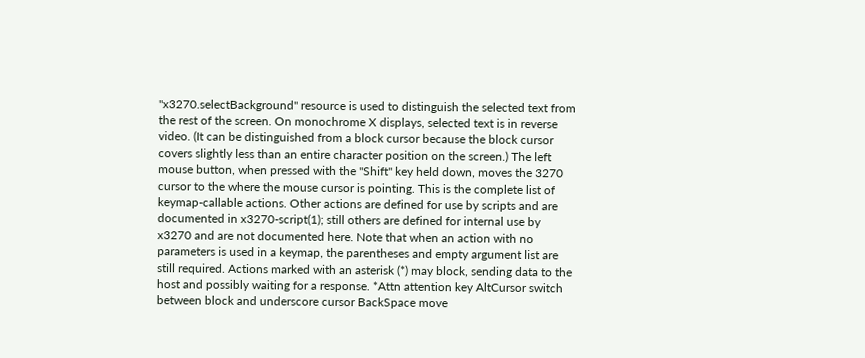"x3270.selectBackground" resource is used to distinguish the selected text from the rest of the screen. On monochrome X displays, selected text is in reverse video. (It can be distinguished from a block cursor because the block cursor covers slightly less than an entire character position on the screen.) The left mouse button, when pressed with the "Shift" key held down, moves the 3270 cursor to the where the mouse cursor is pointing. This is the complete list of keymap-callable actions. Other actions are defined for use by scripts and are documented in x3270-script(1); still others are defined for internal use by x3270 and are not documented here. Note that when an action with no parameters is used in a keymap, the parentheses and empty argument list are still required. Actions marked with an asterisk (*) may block, sending data to the host and possibly waiting for a response. *Attn attention key AltCursor switch between block and underscore cursor BackSpace move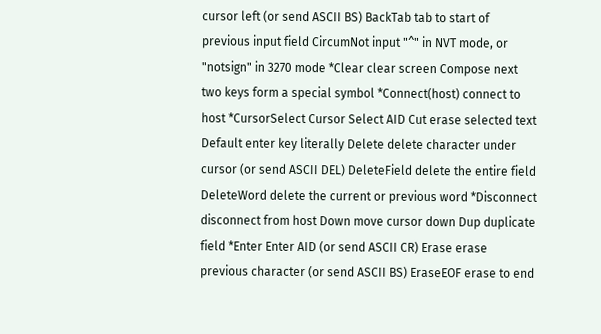cursor left (or send ASCII BS) BackTab tab to start of previous input field CircumNot input "^" in NVT mode, or "notsign" in 3270 mode *Clear clear screen Compose next two keys form a special symbol *Connect(host) connect to host *CursorSelect Cursor Select AID Cut erase selected text Default enter key literally Delete delete character under cursor (or send ASCII DEL) DeleteField delete the entire field DeleteWord delete the current or previous word *Disconnect disconnect from host Down move cursor down Dup duplicate field *Enter Enter AID (or send ASCII CR) Erase erase previous character (or send ASCII BS) EraseEOF erase to end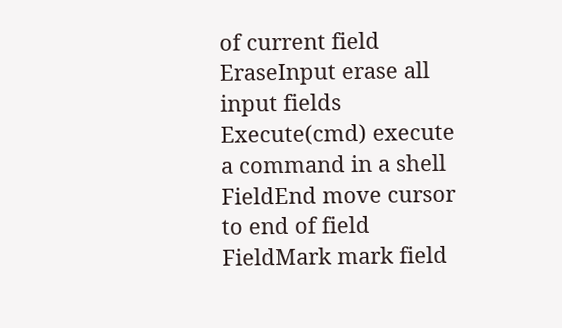of current field EraseInput erase all input fields Execute(cmd) execute a command in a shell FieldEnd move cursor to end of field FieldMark mark field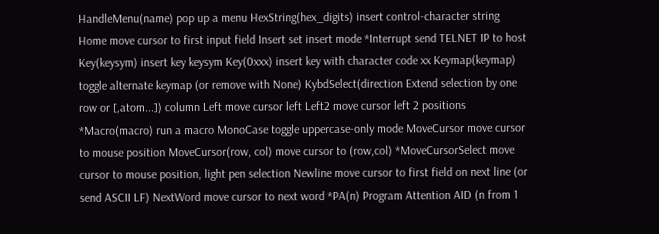HandleMenu(name) pop up a menu HexString(hex_digits) insert control-character string Home move cursor to first input field Insert set insert mode *Interrupt send TELNET IP to host Key(keysym) insert key keysym Key(0xxx) insert key with character code xx Keymap(keymap) toggle alternate keymap (or remove with None) KybdSelect(direction Extend selection by one row or [,atom...]) column Left move cursor left Left2 move cursor left 2 positions *Macro(macro) run a macro MonoCase toggle uppercase-only mode MoveCursor move cursor to mouse position MoveCursor(row, col) move cursor to (row,col) *MoveCursorSelect move cursor to mouse position, light pen selection Newline move cursor to first field on next line (or send ASCII LF) NextWord move cursor to next word *PA(n) Program Attention AID (n from 1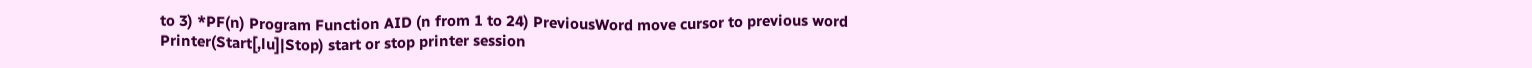to 3) *PF(n) Program Function AID (n from 1 to 24) PreviousWord move cursor to previous word Printer(Start[,lu]|Stop) start or stop printer session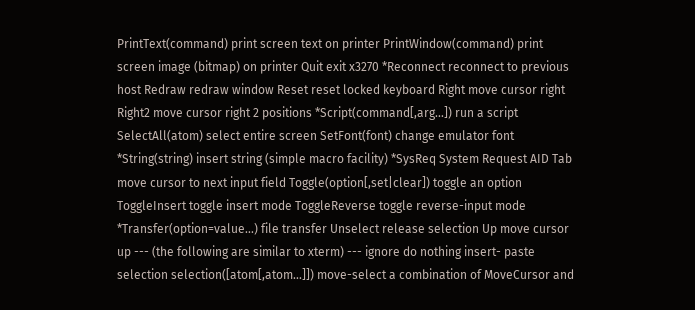PrintText(command) print screen text on printer PrintWindow(command) print screen image (bitmap) on printer Quit exit x3270 *Reconnect reconnect to previous host Redraw redraw window Reset reset locked keyboard Right move cursor right Right2 move cursor right 2 positions *Script(command[,arg...]) run a script SelectAll(atom) select entire screen SetFont(font) change emulator font *String(string) insert string (simple macro facility) *SysReq System Request AID Tab move cursor to next input field Toggle(option[,set|clear]) toggle an option ToggleInsert toggle insert mode ToggleReverse toggle reverse-input mode *Transfer(option=value...) file transfer Unselect release selection Up move cursor up --- (the following are similar to xterm) --- ignore do nothing insert- paste selection selection([atom[,atom...]]) move-select a combination of MoveCursor and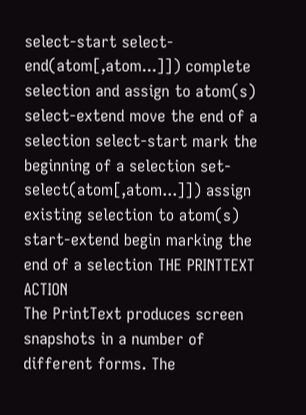select-start select-end(atom[,atom...]]) complete selection and assign to atom(s) select-extend move the end of a selection select-start mark the beginning of a selection set-select(atom[,atom...]]) assign existing selection to atom(s) start-extend begin marking the end of a selection THE PRINTTEXT ACTION
The PrintText produces screen snapshots in a number of different forms. The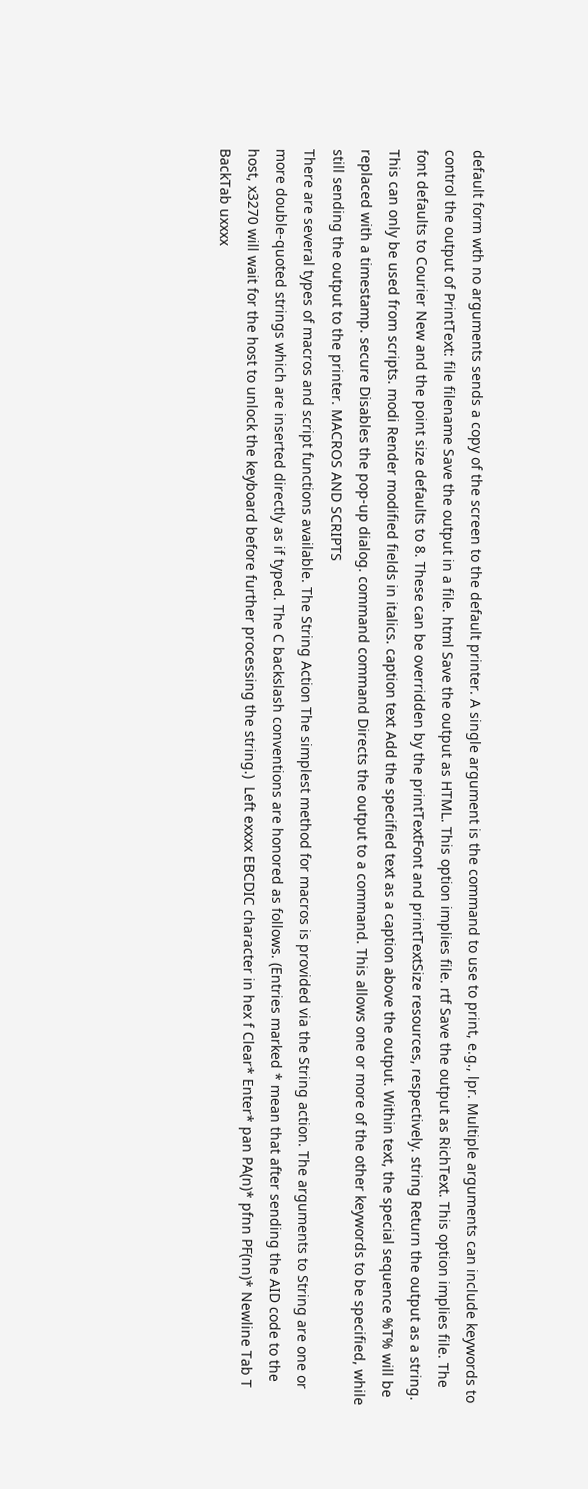default form wth no arguments sends a copy of the screen to the default printer. A single argument is the command to use to print, e.g., lpr. Multiple arguments can include keywords to control the output of PrintText: file filename Save the output in a file. html Save the output as HTML. This option implies file. rtf Save the output as RichText. This option implies file. The font defaults to Courier New and the point size defaults to 8. These can be overridden by the printTextFont and printTextSize resources, respectively. string Return the output as a string. This can only be used from scripts. modi Render modified fields in italics. caption text Add the specified text as a caption above the output. Within text, the special sequence %T% will be replaced with a timestamp. secure Disables the pop-up dialog. command command Directs the output to a command. This allows one or more of the other keywords to be specified, while still sending the output to the printer. MACROS AND SCRIPTS
There are several types of macros and script functions available. The String Action The simplest method for macros is provided via the String action. The arguments to String are one or more double-quoted strings which are inserted directly as if typed. The C backslash conventions are honored as follows. (Entries marked * mean that after sending the AID code to the host, x3270 will wait for the host to unlock the keyboard before further processing the string.)  Left exxxx EBCDIC character in hex f Clear* Enter* pan PA(n)* pfnn PF(nn)* Newline Tab T BackTab uxxxx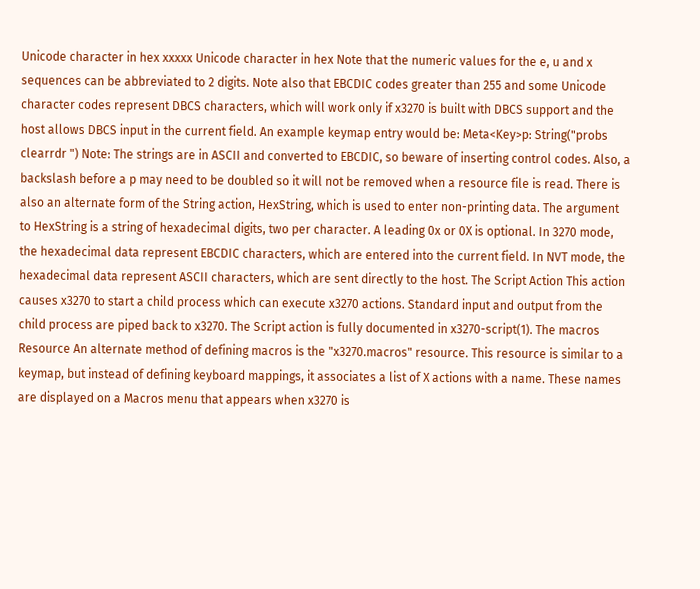Unicode character in hex xxxxx Unicode character in hex Note that the numeric values for the e, u and x sequences can be abbreviated to 2 digits. Note also that EBCDIC codes greater than 255 and some Unicode character codes represent DBCS characters, which will work only if x3270 is built with DBCS support and the host allows DBCS input in the current field. An example keymap entry would be: Meta<Key>p: String("probs clearrdr ") Note: The strings are in ASCII and converted to EBCDIC, so beware of inserting control codes. Also, a backslash before a p may need to be doubled so it will not be removed when a resource file is read. There is also an alternate form of the String action, HexString, which is used to enter non-printing data. The argument to HexString is a string of hexadecimal digits, two per character. A leading 0x or 0X is optional. In 3270 mode, the hexadecimal data represent EBCDIC characters, which are entered into the current field. In NVT mode, the hexadecimal data represent ASCII characters, which are sent directly to the host. The Script Action This action causes x3270 to start a child process which can execute x3270 actions. Standard input and output from the child process are piped back to x3270. The Script action is fully documented in x3270-script(1). The macros Resource An alternate method of defining macros is the "x3270.macros" resource. This resource is similar to a keymap, but instead of defining keyboard mappings, it associates a list of X actions with a name. These names are displayed on a Macros menu that appears when x3270 is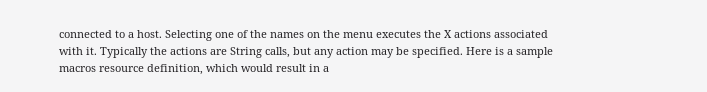connected to a host. Selecting one of the names on the menu executes the X actions associated with it. Typically the actions are String calls, but any action may be specified. Here is a sample macros resource definition, which would result in a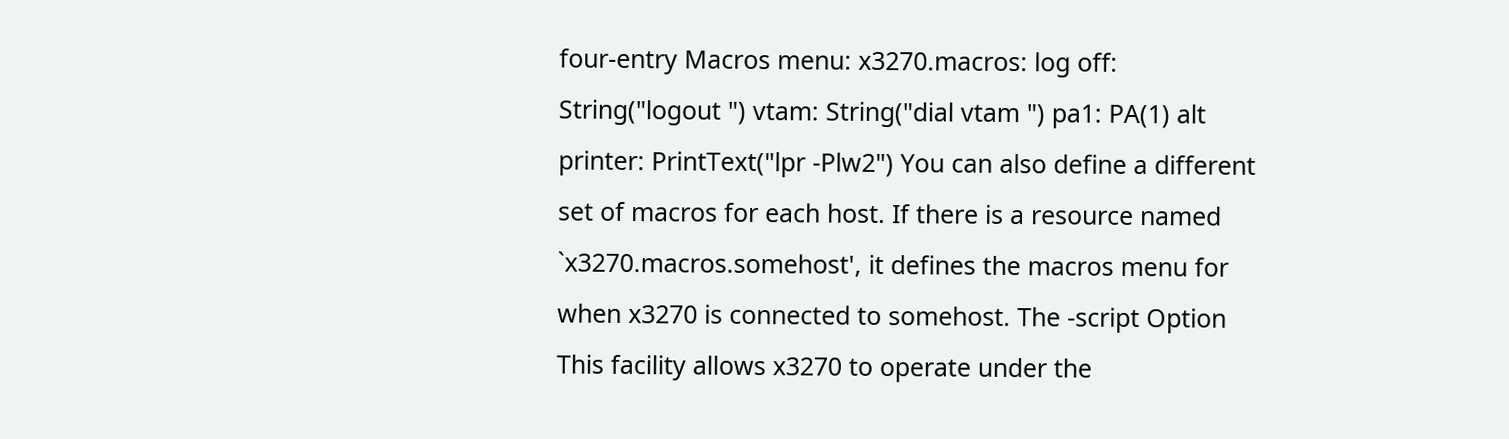four-entry Macros menu: x3270.macros: log off: String("logout ") vtam: String("dial vtam ") pa1: PA(1) alt printer: PrintText("lpr -Plw2") You can also define a different set of macros for each host. If there is a resource named `x3270.macros.somehost', it defines the macros menu for when x3270 is connected to somehost. The -script Option This facility allows x3270 to operate under the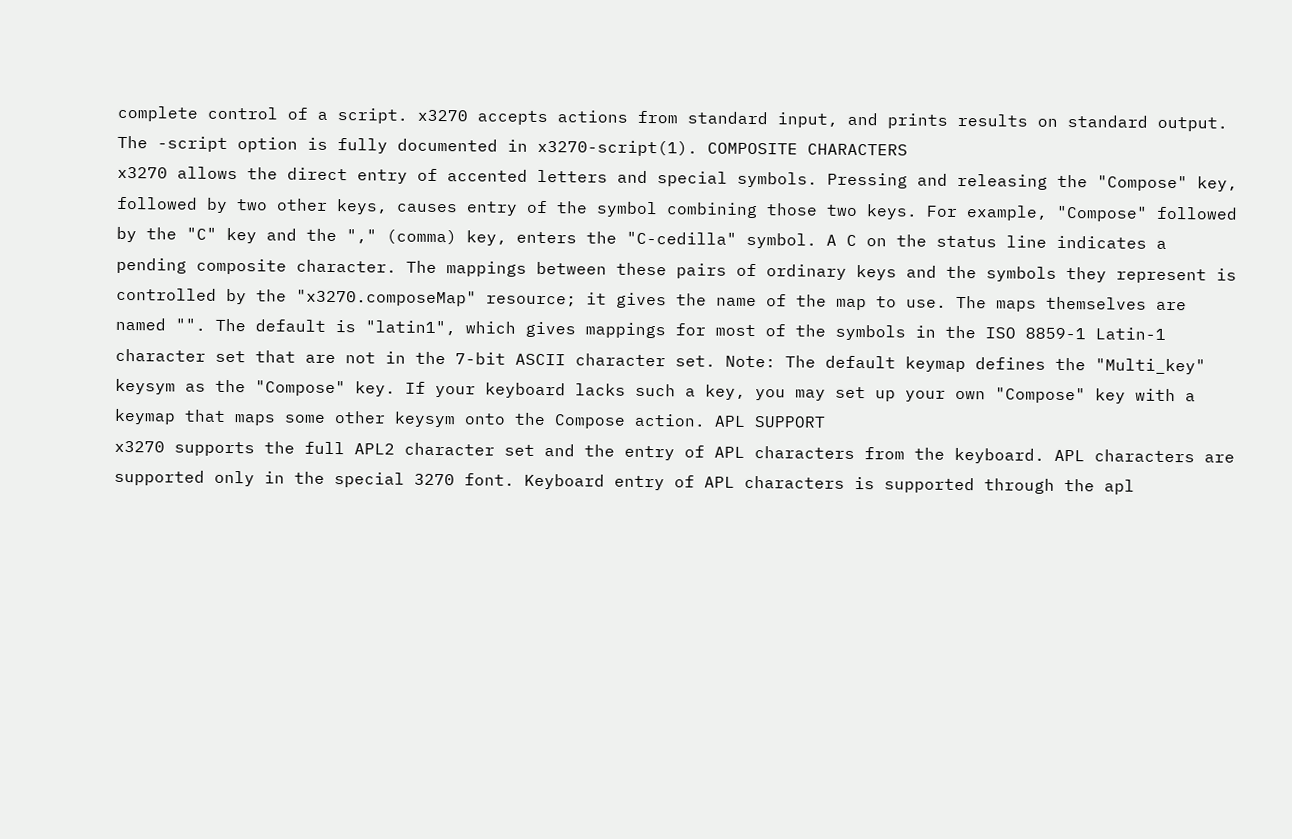complete control of a script. x3270 accepts actions from standard input, and prints results on standard output. The -script option is fully documented in x3270-script(1). COMPOSITE CHARACTERS
x3270 allows the direct entry of accented letters and special symbols. Pressing and releasing the "Compose" key, followed by two other keys, causes entry of the symbol combining those two keys. For example, "Compose" followed by the "C" key and the "," (comma) key, enters the "C-cedilla" symbol. A C on the status line indicates a pending composite character. The mappings between these pairs of ordinary keys and the symbols they represent is controlled by the "x3270.composeMap" resource; it gives the name of the map to use. The maps themselves are named "". The default is "latin1", which gives mappings for most of the symbols in the ISO 8859-1 Latin-1 character set that are not in the 7-bit ASCII character set. Note: The default keymap defines the "Multi_key" keysym as the "Compose" key. If your keyboard lacks such a key, you may set up your own "Compose" key with a keymap that maps some other keysym onto the Compose action. APL SUPPORT
x3270 supports the full APL2 character set and the entry of APL characters from the keyboard. APL characters are supported only in the special 3270 font. Keyboard entry of APL characters is supported through the apl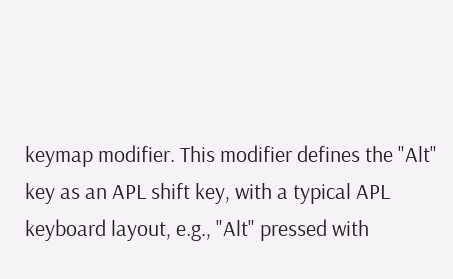keymap modifier. This modifier defines the "Alt" key as an APL shift key, with a typical APL keyboard layout, e.g., "Alt" pressed with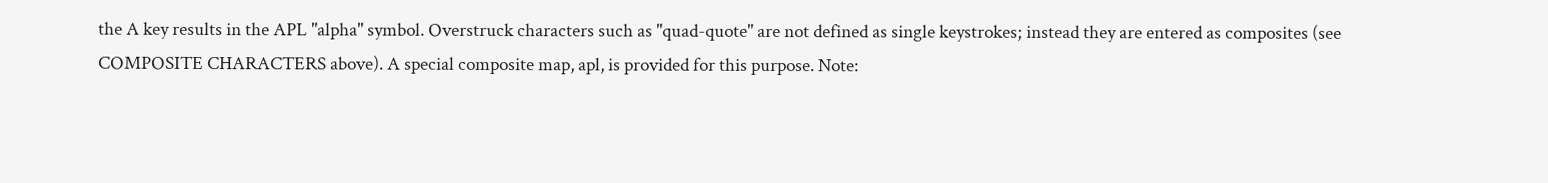the A key results in the APL "alpha" symbol. Overstruck characters such as "quad-quote" are not defined as single keystrokes; instead they are entered as composites (see COMPOSITE CHARACTERS above). A special composite map, apl, is provided for this purpose. Note: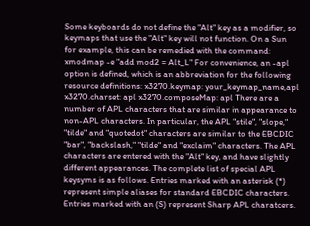Some keyboards do not define the "Alt" key as a modifier, so keymaps that use the "Alt" key will not function. On a Sun for example, this can be remedied with the command: xmodmap -e "add mod2 = Alt_L" For convenience, an -apl option is defined, which is an abbreviation for the following resource definitions: x3270.keymap: your_keymap_name,apl x3270.charset: apl x3270.composeMap: apl There are a number of APL characters that are similar in appearance to non-APL characters. In particular, the APL "stile", "slope," "tilde" and "quotedot" characters are similar to the EBCDIC "bar", "backslash," "tilde" and "exclaim" characters. The APL characters are entered with the "Alt" key, and have slightly different appearances. The complete list of special APL keysyms is as follows. Entries marked with an asterisk (*) represent simple aliases for standard EBCDIC characters. Entries marked with an (S) represent Sharp APL charatcers.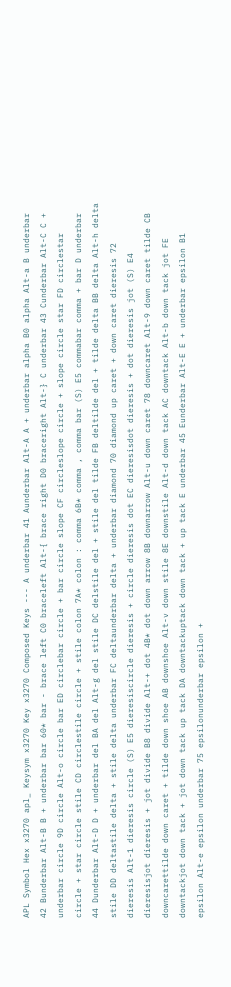APL Symbol Hex x3270 apl_ Keysym x3270 Key x3270 Composed Keys --- A underbar 41 Aunderbar Alt-A A + underbar alpha B0 alpha Alt-a B underbar 42 Bunderbar Alt-B B + underbar bar 60* bar - brace left C0 braceleft Alt-{ brace right D0 braceright Alt-} C underbar 43 Cunderbar Alt-C C + underbar circle 9D circle Alt-o circle bar ED circlebar circle + bar circle slope CF circleslope circle + slope circle star FD circlestar circle + star circle stile CD circlestile circle + stile colon 7A* colon : comma 6B* comma , comma bar (S) E5 commabar comma + bar D underbar 44 Dunderbar Alt-D D + underbar del BA del Alt-g del stile DC delstile del + stile del tilde FB deltilde del + tilde delta BB delta Alt-h delta stile DD deltastile delta + stile delta underbar FC deltaunderbar delta + underbar diamond 70 diamond up caret + down caret dieresis 72 dieresis Alt-1 dieresis circle (S) E5 dieresiscircle dieresis + circle dieresis dot EC dieresisdot dieresis + dot dieresis jot (S) E4 dieresisjot dieresis + jot divide B8 divide Alt-+ dot 4B* dot down arrow 8B downarrow Alt-u down caret 78 downcaret Alt-9 down caret tilde CB downcarettilde down caret + tilde down shoe AB downshoe Alt-v down stile 8E downstile Alt-d down tack AC downtack Alt-b down tack jot FE downtackjot down tack + jot down tack up tack DA downtackuptack down tack + up tack E underbar 45 Eunderbar Alt-E E + underbar epsilon B1 epsilon Alt-e epsilon underbar 75 epsilonunderbar epsilon +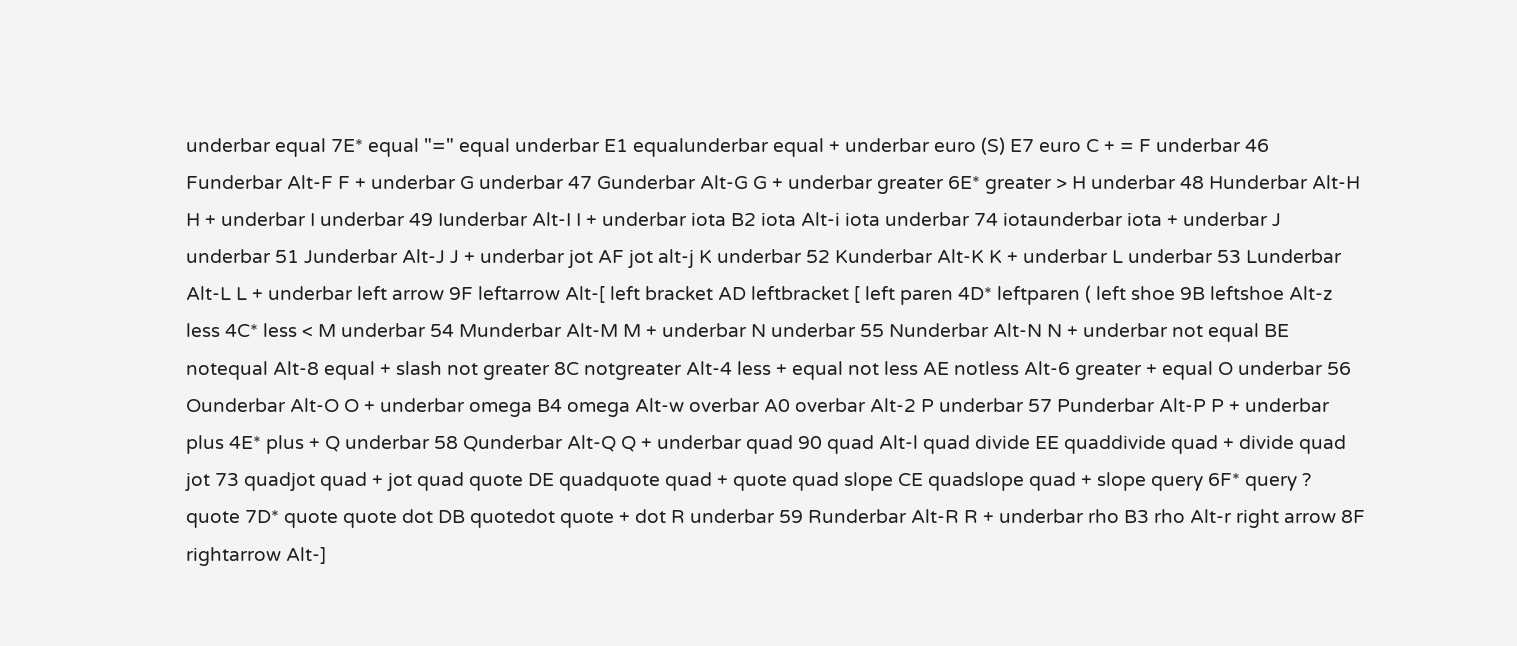underbar equal 7E* equal "=" equal underbar E1 equalunderbar equal + underbar euro (S) E7 euro C + = F underbar 46 Funderbar Alt-F F + underbar G underbar 47 Gunderbar Alt-G G + underbar greater 6E* greater > H underbar 48 Hunderbar Alt-H H + underbar I underbar 49 Iunderbar Alt-I I + underbar iota B2 iota Alt-i iota underbar 74 iotaunderbar iota + underbar J underbar 51 Junderbar Alt-J J + underbar jot AF jot alt-j K underbar 52 Kunderbar Alt-K K + underbar L underbar 53 Lunderbar Alt-L L + underbar left arrow 9F leftarrow Alt-[ left bracket AD leftbracket [ left paren 4D* leftparen ( left shoe 9B leftshoe Alt-z less 4C* less < M underbar 54 Munderbar Alt-M M + underbar N underbar 55 Nunderbar Alt-N N + underbar not equal BE notequal Alt-8 equal + slash not greater 8C notgreater Alt-4 less + equal not less AE notless Alt-6 greater + equal O underbar 56 Ounderbar Alt-O O + underbar omega B4 omega Alt-w overbar A0 overbar Alt-2 P underbar 57 Punderbar Alt-P P + underbar plus 4E* plus + Q underbar 58 Qunderbar Alt-Q Q + underbar quad 90 quad Alt-l quad divide EE quaddivide quad + divide quad jot 73 quadjot quad + jot quad quote DE quadquote quad + quote quad slope CE quadslope quad + slope query 6F* query ? quote 7D* quote quote dot DB quotedot quote + dot R underbar 59 Runderbar Alt-R R + underbar rho B3 rho Alt-r right arrow 8F rightarrow Alt-]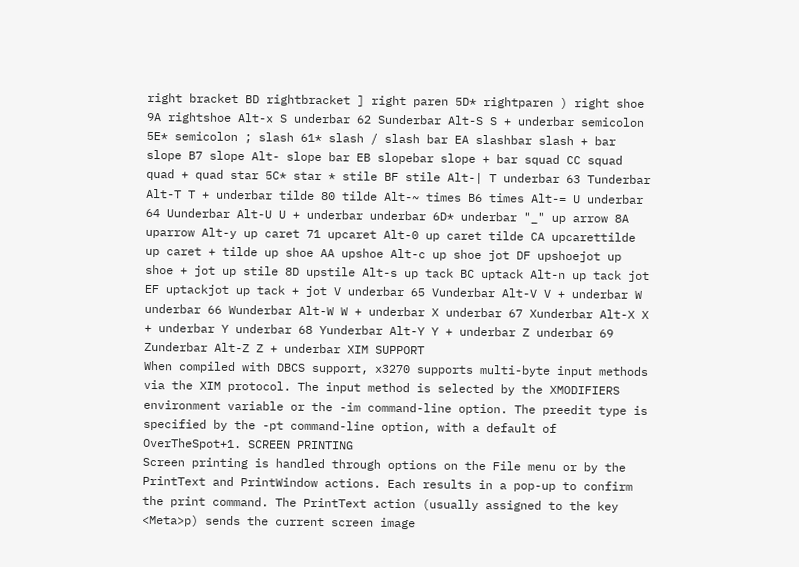right bracket BD rightbracket ] right paren 5D* rightparen ) right shoe 9A rightshoe Alt-x S underbar 62 Sunderbar Alt-S S + underbar semicolon 5E* semicolon ; slash 61* slash / slash bar EA slashbar slash + bar slope B7 slope Alt- slope bar EB slopebar slope + bar squad CC squad quad + quad star 5C* star * stile BF stile Alt-| T underbar 63 Tunderbar Alt-T T + underbar tilde 80 tilde Alt-~ times B6 times Alt-= U underbar 64 Uunderbar Alt-U U + underbar underbar 6D* underbar "_" up arrow 8A uparrow Alt-y up caret 71 upcaret Alt-0 up caret tilde CA upcarettilde up caret + tilde up shoe AA upshoe Alt-c up shoe jot DF upshoejot up shoe + jot up stile 8D upstile Alt-s up tack BC uptack Alt-n up tack jot EF uptackjot up tack + jot V underbar 65 Vunderbar Alt-V V + underbar W underbar 66 Wunderbar Alt-W W + underbar X underbar 67 Xunderbar Alt-X X + underbar Y underbar 68 Yunderbar Alt-Y Y + underbar Z underbar 69 Zunderbar Alt-Z Z + underbar XIM SUPPORT
When compiled with DBCS support, x3270 supports multi-byte input methods via the XIM protocol. The input method is selected by the XMODIFIERS environment variable or the -im command-line option. The preedit type is specified by the -pt command-line option, with a default of OverTheSpot+1. SCREEN PRINTING
Screen printing is handled through options on the File menu or by the PrintText and PrintWindow actions. Each results in a pop-up to confirm the print command. The PrintText action (usually assigned to the key <Meta>p) sends the current screen image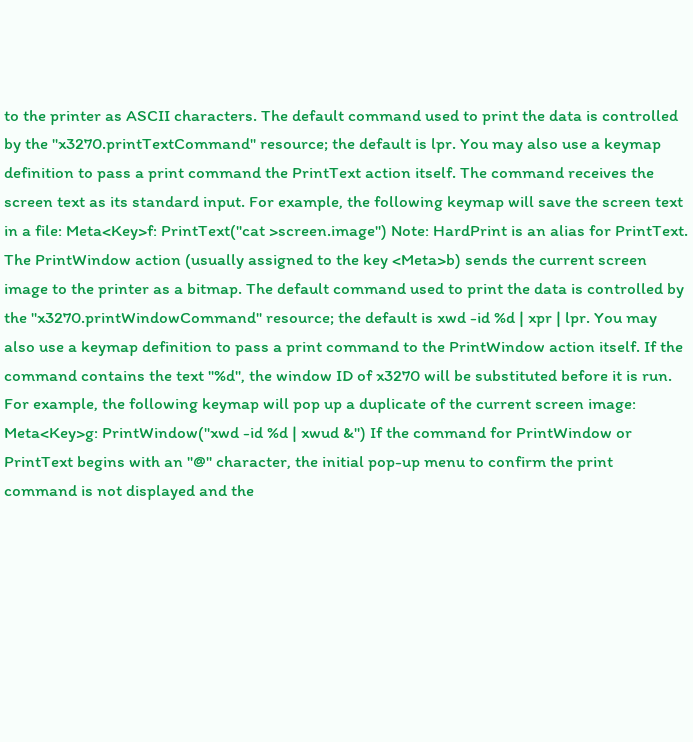to the printer as ASCII characters. The default command used to print the data is controlled by the "x3270.printTextCommand" resource; the default is lpr. You may also use a keymap definition to pass a print command the PrintText action itself. The command receives the screen text as its standard input. For example, the following keymap will save the screen text in a file: Meta<Key>f: PrintText("cat >screen.image") Note: HardPrint is an alias for PrintText. The PrintWindow action (usually assigned to the key <Meta>b) sends the current screen image to the printer as a bitmap. The default command used to print the data is controlled by the "x3270.printWindowCommand" resource; the default is xwd -id %d | xpr | lpr. You may also use a keymap definition to pass a print command to the PrintWindow action itself. If the command contains the text "%d", the window ID of x3270 will be substituted before it is run. For example, the following keymap will pop up a duplicate of the current screen image: Meta<Key>g: PrintWindow("xwd -id %d | xwud &") If the command for PrintWindow or PrintText begins with an "@" character, the initial pop-up menu to confirm the print command is not displayed and the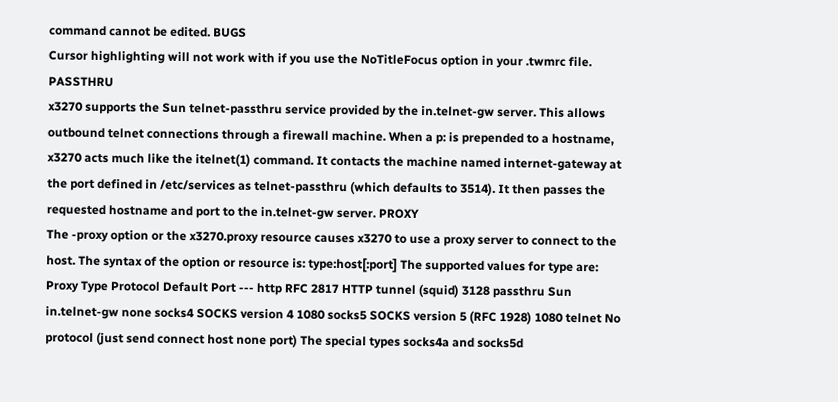command cannot be edited. BUGS
Cursor highlighting will not work with if you use the NoTitleFocus option in your .twmrc file. PASSTHRU
x3270 supports the Sun telnet-passthru service provided by the in.telnet-gw server. This allows outbound telnet connections through a firewall machine. When a p: is prepended to a hostname, x3270 acts much like the itelnet(1) command. It contacts the machine named internet-gateway at the port defined in /etc/services as telnet-passthru (which defaults to 3514). It then passes the requested hostname and port to the in.telnet-gw server. PROXY
The -proxy option or the x3270.proxy resource causes x3270 to use a proxy server to connect to the host. The syntax of the option or resource is: type:host[:port] The supported values for type are: Proxy Type Protocol Default Port --- http RFC 2817 HTTP tunnel (squid) 3128 passthru Sun in.telnet-gw none socks4 SOCKS version 4 1080 socks5 SOCKS version 5 (RFC 1928) 1080 telnet No protocol (just send connect host none port) The special types socks4a and socks5d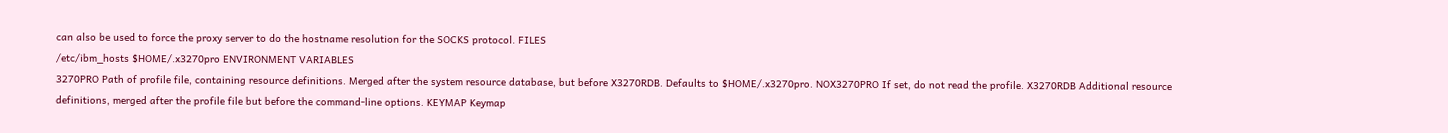can also be used to force the proxy server to do the hostname resolution for the SOCKS protocol. FILES
/etc/ibm_hosts $HOME/.x3270pro ENVIRONMENT VARIABLES
3270PRO Path of profile file, containing resource definitions. Merged after the system resource database, but before X3270RDB. Defaults to $HOME/.x3270pro. NOX3270PRO If set, do not read the profile. X3270RDB Additional resource definitions, merged after the profile file but before the command-line options. KEYMAP Keymap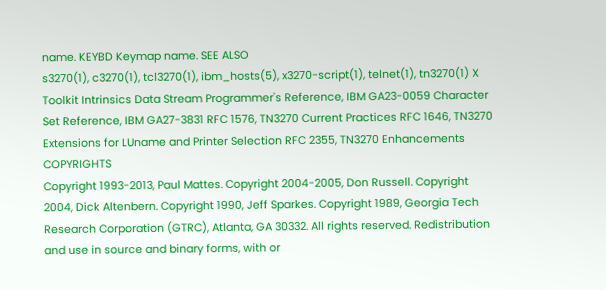name. KEYBD Keymap name. SEE ALSO
s3270(1), c3270(1), tcl3270(1), ibm_hosts(5), x3270-script(1), telnet(1), tn3270(1) X Toolkit Intrinsics Data Stream Programmer's Reference, IBM GA23-0059 Character Set Reference, IBM GA27-3831 RFC 1576, TN3270 Current Practices RFC 1646, TN3270 Extensions for LUname and Printer Selection RFC 2355, TN3270 Enhancements COPYRIGHTS
Copyright 1993-2013, Paul Mattes. Copyright 2004-2005, Don Russell. Copyright 2004, Dick Altenbern. Copyright 1990, Jeff Sparkes. Copyright 1989, Georgia Tech Research Corporation (GTRC), Atlanta, GA 30332. All rights reserved. Redistribution and use in source and binary forms, with or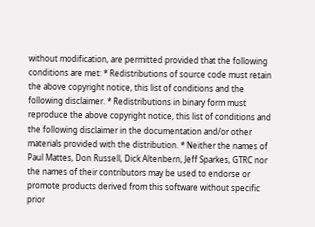without modification, are permitted provided that the following conditions are met: * Redistributions of source code must retain the above copyright notice, this list of conditions and the following disclaimer. * Redistributions in binary form must reproduce the above copyright notice, this list of conditions and the following disclaimer in the documentation and/or other materials provided with the distribution. * Neither the names of Paul Mattes, Don Russell, Dick Altenbern, Jeff Sparkes, GTRC nor the names of their contributors may be used to endorse or promote products derived from this software without specific prior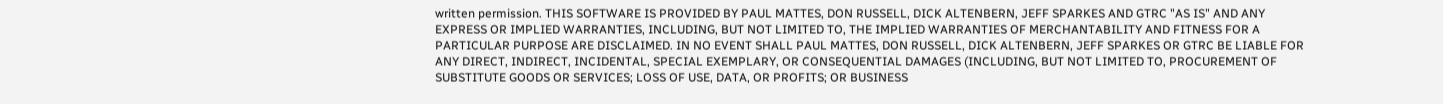written permission. THIS SOFTWARE IS PROVIDED BY PAUL MATTES, DON RUSSELL, DICK ALTENBERN, JEFF SPARKES AND GTRC "AS IS" AND ANY EXPRESS OR IMPLIED WARRANTIES, INCLUDING, BUT NOT LIMITED TO, THE IMPLIED WARRANTIES OF MERCHANTABILITY AND FITNESS FOR A PARTICULAR PURPOSE ARE DISCLAIMED. IN NO EVENT SHALL PAUL MATTES, DON RUSSELL, DICK ALTENBERN, JEFF SPARKES OR GTRC BE LIABLE FOR ANY DIRECT, INDIRECT, INCIDENTAL, SPECIAL EXEMPLARY, OR CONSEQUENTIAL DAMAGES (INCLUDING, BUT NOT LIMITED TO, PROCUREMENT OF SUBSTITUTE GOODS OR SERVICES; LOSS OF USE, DATA, OR PROFITS; OR BUSINESS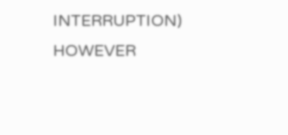INTERRUPTION) HOWEVER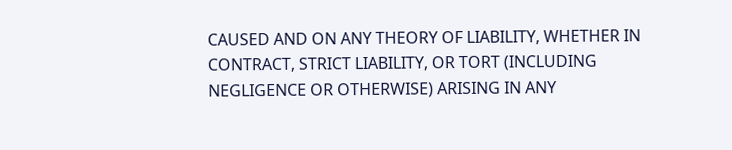CAUSED AND ON ANY THEORY OF LIABILITY, WHETHER IN CONTRACT, STRICT LIABILITY, OR TORT (INCLUDING NEGLIGENCE OR OTHERWISE) ARISING IN ANY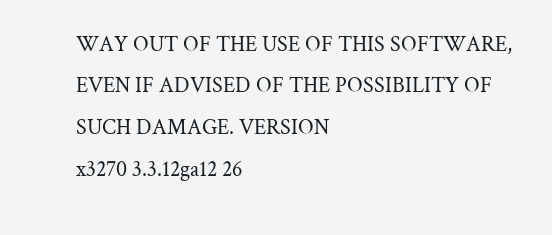WAY OUT OF THE USE OF THIS SOFTWARE, EVEN IF ADVISED OF THE POSSIBILITY OF SUCH DAMAGE. VERSION
x3270 3.3.12ga12 26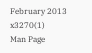February 2013 x3270(1)
Man Page